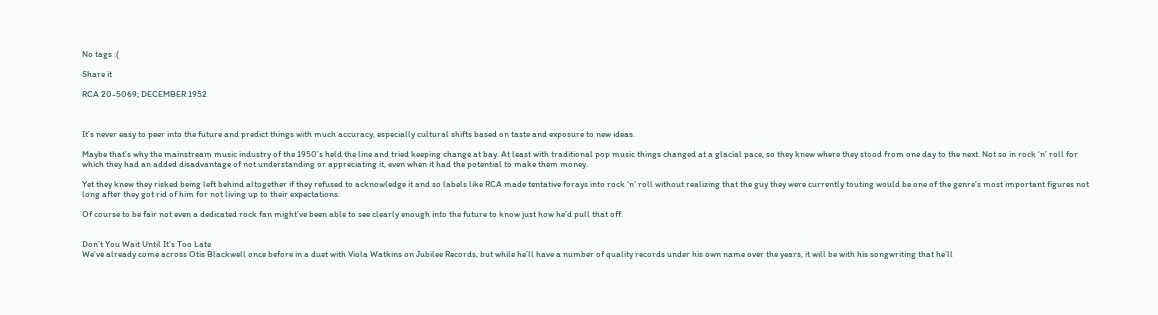No tags :(

Share it

RCA 20-5069; DECEMBER 1952



It’s never easy to peer into the future and predict things with much accuracy, especially cultural shifts based on taste and exposure to new ideas.

Maybe that’s why the mainstream music industry of the 1950’s held the line and tried keeping change at bay. At least with traditional pop music things changed at a glacial pace, so they knew where they stood from one day to the next. Not so in rock ‘n’ roll for which they had an added disadvantage of not understanding or appreciating it, even when it had the potential to make them money.

Yet they knew they risked being left behind altogether if they refused to acknowledge it and so labels like RCA made tentative forays into rock ‘n’ roll without realizing that the guy they were currently touting would be one of the genre’s most important figures not long after they got rid of him for not living up to their expectations.

Of course to be fair not even a dedicated rock fan might’ve been able to see clearly enough into the future to know just how he’d pull that off.


Don’t You Wait Until It’s Too Late
We’ve already come across Otis Blackwell once before in a duet with Viola Watkins on Jubilee Records, but while he’ll have a number of quality records under his own name over the years, it will be with his songwriting that he’ll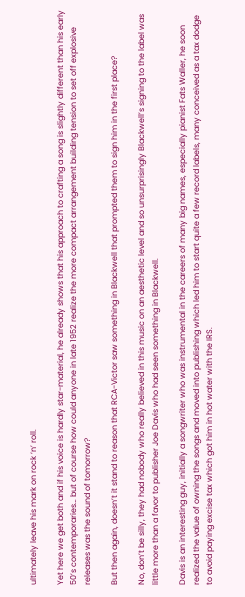ultimately leave his mark on rock ‘n’ roll.

Yet here we get both and if his voice is hardly star-material, he already shows that his approach to crafting a song is slightly different than his early 50’s contemporaries… but of course how could anyone in late 1952 realize the more compact arrangement building tension to set off explosive releases was the sound of tomorrow?

But then again, doesn’t it stand to reason that RCA-Victor saw something in Blackwell that prompted them to sign him in the first place?

No, don’t be silly, they had nobody who really believed in this music on an aesthetic level and so unsurprisingly Blackwell’s signing to the label was little more than a favor to publisher Joe Davis who had seen something in Blackwell.

Davis is an interesting guy, initially a songwriter who was instrumental in the careers of many big names, especially pianist Fats Waller, he soon realized the value of owning the songs and moved into publishing which led him to start quite a few record labels, many conceived as a tax dodge to avoid paying excise tax which got him in hot water with the IRS.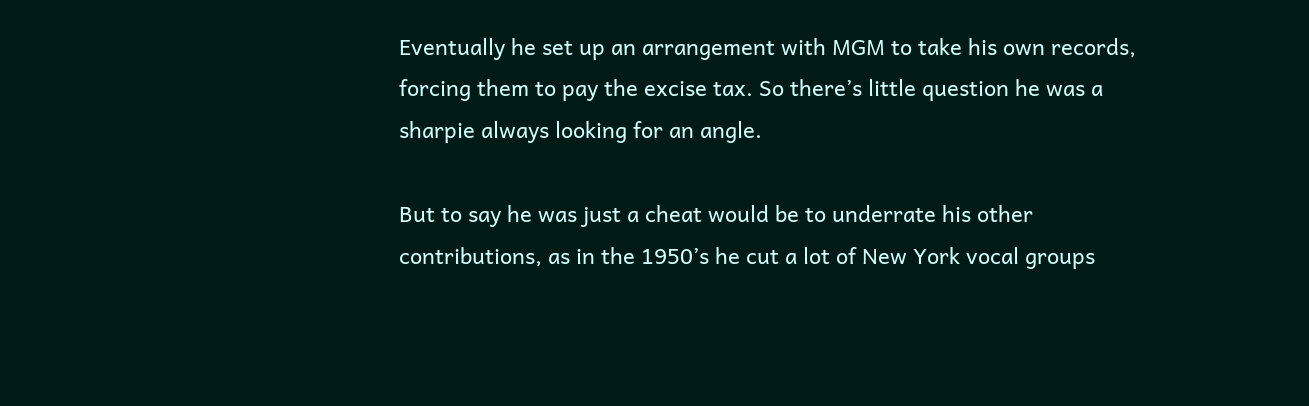Eventually he set up an arrangement with MGM to take his own records, forcing them to pay the excise tax. So there’s little question he was a sharpie always looking for an angle.

But to say he was just a cheat would be to underrate his other contributions, as in the 1950’s he cut a lot of New York vocal groups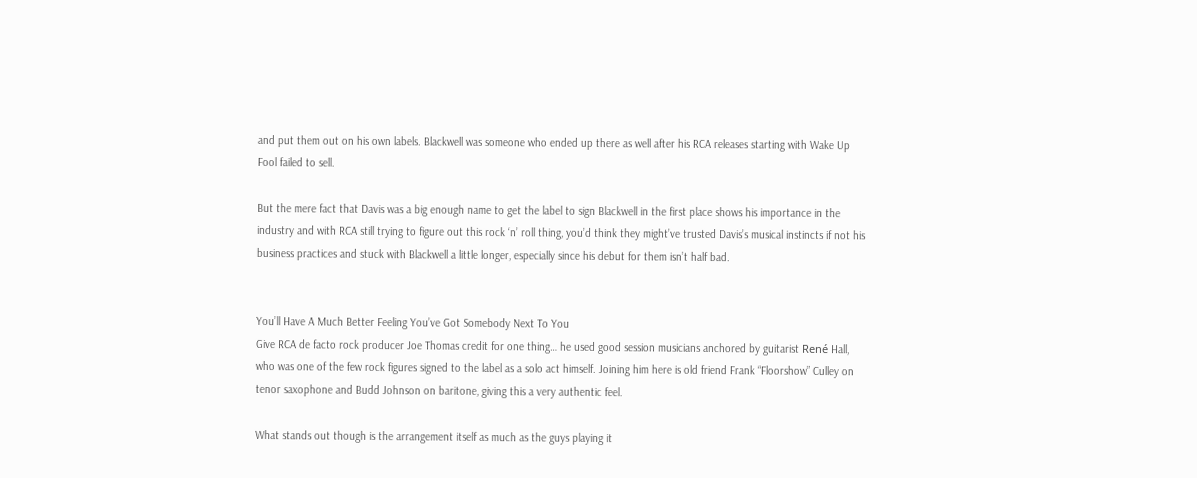and put them out on his own labels. Blackwell was someone who ended up there as well after his RCA releases starting with Wake Up Fool failed to sell.

But the mere fact that Davis was a big enough name to get the label to sign Blackwell in the first place shows his importance in the industry and with RCA still trying to figure out this rock ‘n’ roll thing, you’d think they might’ve trusted Davis’s musical instincts if not his business practices and stuck with Blackwell a little longer, especially since his debut for them isn’t half bad.


You’ll Have A Much Better Feeling You’ve Got Somebody Next To You
Give RCA de facto rock producer Joe Thomas credit for one thing… he used good session musicians anchored by guitarist René Hall, who was one of the few rock figures signed to the label as a solo act himself. Joining him here is old friend Frank “Floorshow” Culley on tenor saxophone and Budd Johnson on baritone, giving this a very authentic feel.

What stands out though is the arrangement itself as much as the guys playing it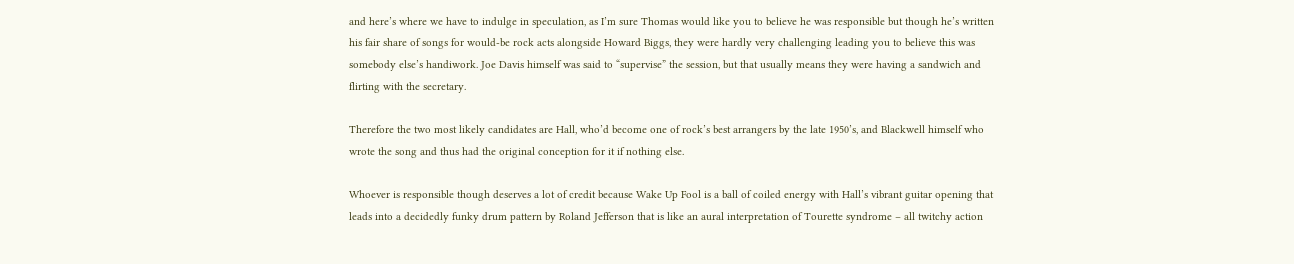and here’s where we have to indulge in speculation, as I’m sure Thomas would like you to believe he was responsible but though he’s written his fair share of songs for would-be rock acts alongside Howard Biggs, they were hardly very challenging leading you to believe this was somebody else’s handiwork. Joe Davis himself was said to “supervise” the session, but that usually means they were having a sandwich and flirting with the secretary.

Therefore the two most likely candidates are Hall, who’d become one of rock’s best arrangers by the late 1950’s, and Blackwell himself who wrote the song and thus had the original conception for it if nothing else.

Whoever is responsible though deserves a lot of credit because Wake Up Fool is a ball of coiled energy with Hall’s vibrant guitar opening that leads into a decidedly funky drum pattern by Roland Jefferson that is like an aural interpretation of Tourette syndrome – all twitchy action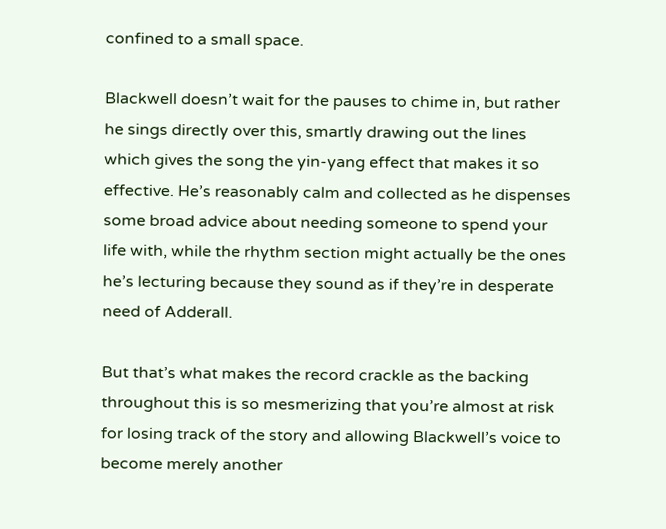confined to a small space.

Blackwell doesn’t wait for the pauses to chime in, but rather he sings directly over this, smartly drawing out the lines which gives the song the yin-yang effect that makes it so effective. He’s reasonably calm and collected as he dispenses some broad advice about needing someone to spend your life with, while the rhythm section might actually be the ones he’s lecturing because they sound as if they’re in desperate need of Adderall.

But that’s what makes the record crackle as the backing throughout this is so mesmerizing that you’re almost at risk for losing track of the story and allowing Blackwell’s voice to become merely another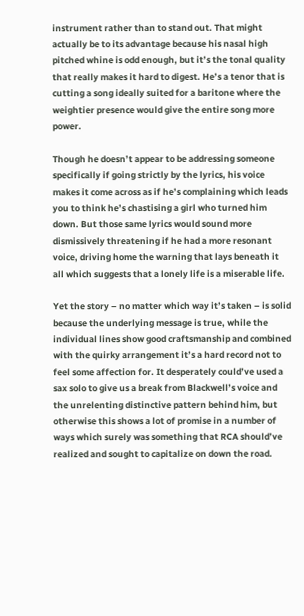instrument rather than to stand out. That might actually be to its advantage because his nasal high pitched whine is odd enough, but it’s the tonal quality that really makes it hard to digest. He’s a tenor that is cutting a song ideally suited for a baritone where the weightier presence would give the entire song more power.

Though he doesn’t appear to be addressing someone specifically if going strictly by the lyrics, his voice makes it come across as if he’s complaining which leads you to think he’s chastising a girl who turned him down. But those same lyrics would sound more dismissively threatening if he had a more resonant voice, driving home the warning that lays beneath it all which suggests that a lonely life is a miserable life.

Yet the story – no matter which way it’s taken – is solid because the underlying message is true, while the individual lines show good craftsmanship and combined with the quirky arrangement it’s a hard record not to feel some affection for. It desperately could’ve used a sax solo to give us a break from Blackwell’s voice and the unrelenting distinctive pattern behind him, but otherwise this shows a lot of promise in a number of ways which surely was something that RCA should’ve realized and sought to capitalize on down the road.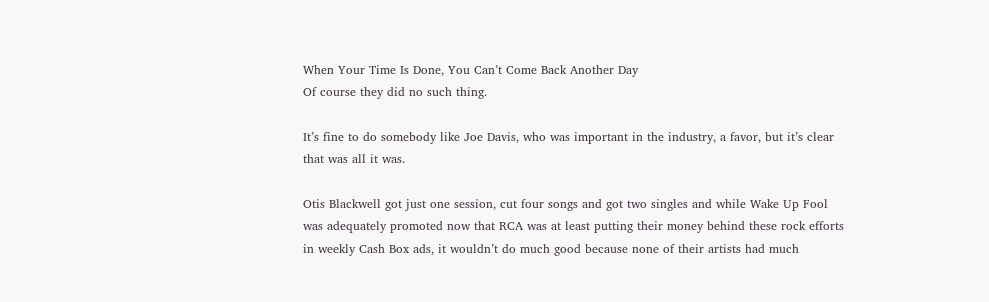When Your Time Is Done, You Can’t Come Back Another Day
Of course they did no such thing.

It’s fine to do somebody like Joe Davis, who was important in the industry, a favor, but it’s clear that was all it was.

Otis Blackwell got just one session, cut four songs and got two singles and while Wake Up Fool was adequately promoted now that RCA was at least putting their money behind these rock efforts in weekly Cash Box ads, it wouldn’t do much good because none of their artists had much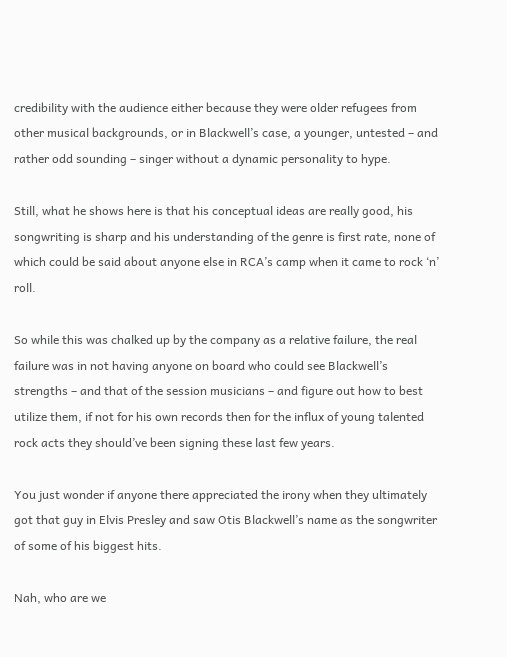credibility with the audience either because they were older refugees from other musical backgrounds, or in Blackwell’s case, a younger, untested – and rather odd sounding – singer without a dynamic personality to hype.

Still, what he shows here is that his conceptual ideas are really good, his songwriting is sharp and his understanding of the genre is first rate, none of which could be said about anyone else in RCA’s camp when it came to rock ‘n’ roll.

So while this was chalked up by the company as a relative failure, the real failure was in not having anyone on board who could see Blackwell’s strengths – and that of the session musicians – and figure out how to best utilize them, if not for his own records then for the influx of young talented rock acts they should’ve been signing these last few years.

You just wonder if anyone there appreciated the irony when they ultimately got that guy in Elvis Presley and saw Otis Blackwell’s name as the songwriter of some of his biggest hits.

Nah, who are we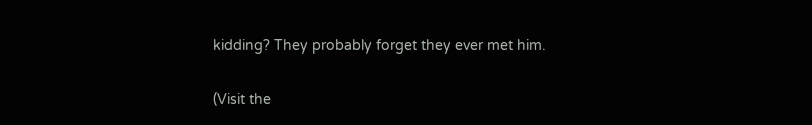kidding? They probably forget they ever met him.


(Visit the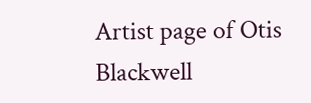Artist page of Otis Blackwell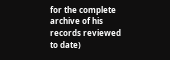for the complete archive of his records reviewed to date)